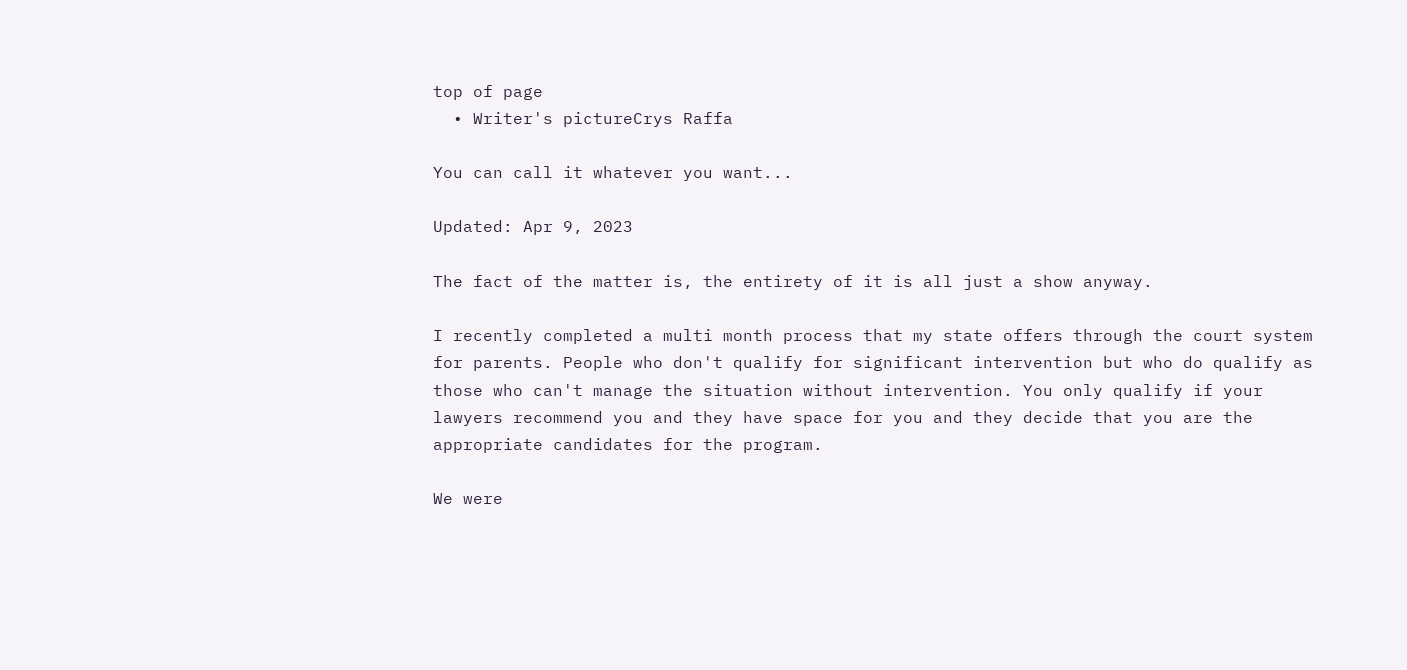top of page
  • Writer's pictureCrys Raffa

You can call it whatever you want...

Updated: Apr 9, 2023

The fact of the matter is, the entirety of it is all just a show anyway.

I recently completed a multi month process that my state offers through the court system for parents. People who don't qualify for significant intervention but who do qualify as those who can't manage the situation without intervention. You only qualify if your lawyers recommend you and they have space for you and they decide that you are the appropriate candidates for the program.

We were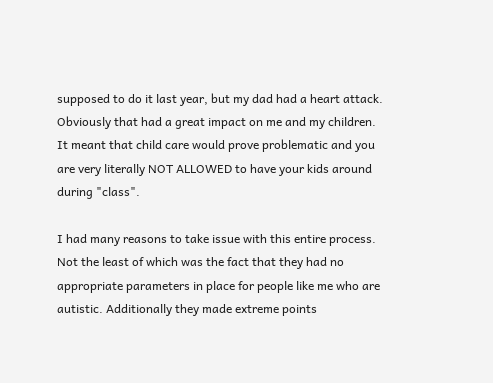supposed to do it last year, but my dad had a heart attack. Obviously that had a great impact on me and my children. It meant that child care would prove problematic and you are very literally NOT ALLOWED to have your kids around during "class".

I had many reasons to take issue with this entire process. Not the least of which was the fact that they had no appropriate parameters in place for people like me who are autistic. Additionally they made extreme points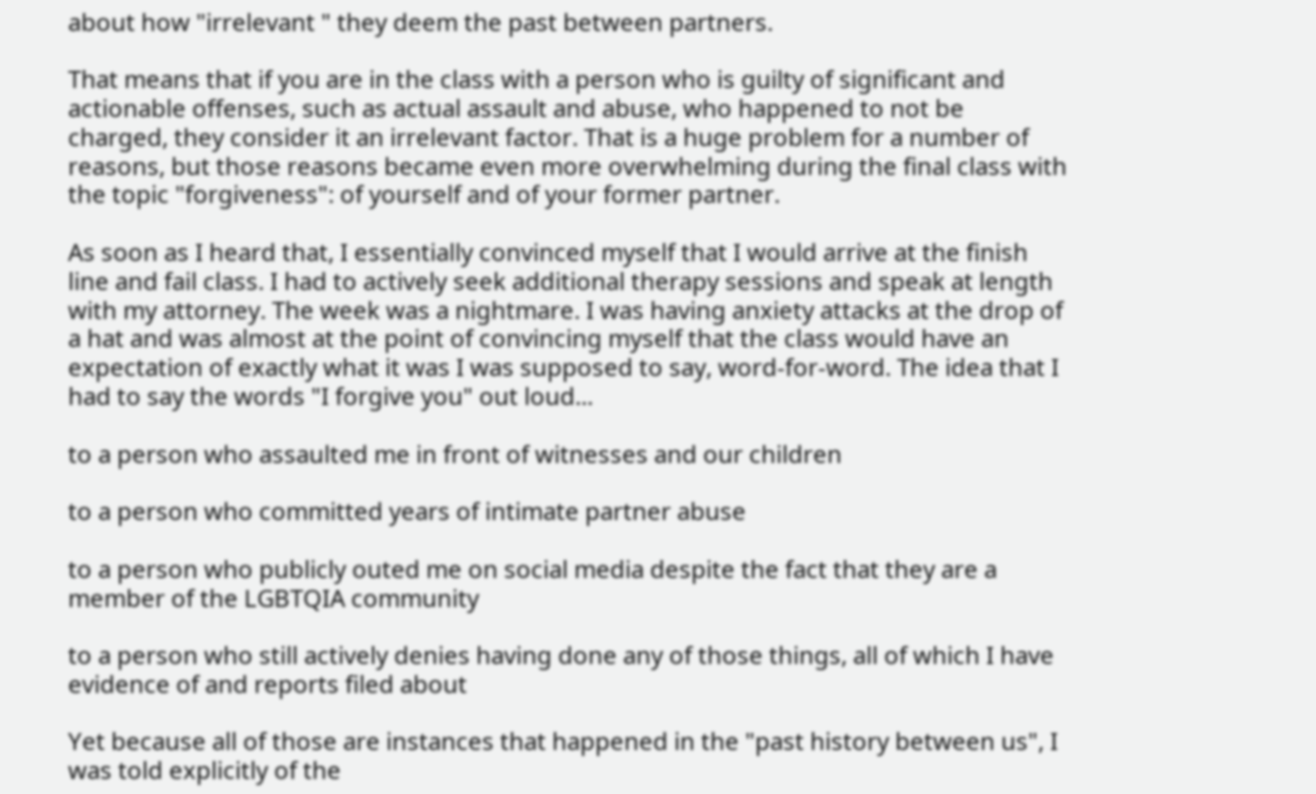about how "irrelevant " they deem the past between partners.

That means that if you are in the class with a person who is guilty of significant and actionable offenses, such as actual assault and abuse, who happened to not be charged, they consider it an irrelevant factor. That is a huge problem for a number of reasons, but those reasons became even more overwhelming during the final class with the topic "forgiveness": of yourself and of your former partner.

As soon as I heard that, I essentially convinced myself that I would arrive at the finish line and fail class. I had to actively seek additional therapy sessions and speak at length with my attorney. The week was a nightmare. I was having anxiety attacks at the drop of a hat and was almost at the point of convincing myself that the class would have an expectation of exactly what it was I was supposed to say, word-for-word. The idea that I had to say the words "I forgive you" out loud...

to a person who assaulted me in front of witnesses and our children

to a person who committed years of intimate partner abuse

to a person who publicly outed me on social media despite the fact that they are a member of the LGBTQIA community

to a person who still actively denies having done any of those things, all of which I have evidence of and reports filed about

Yet because all of those are instances that happened in the "past history between us", I was told explicitly of the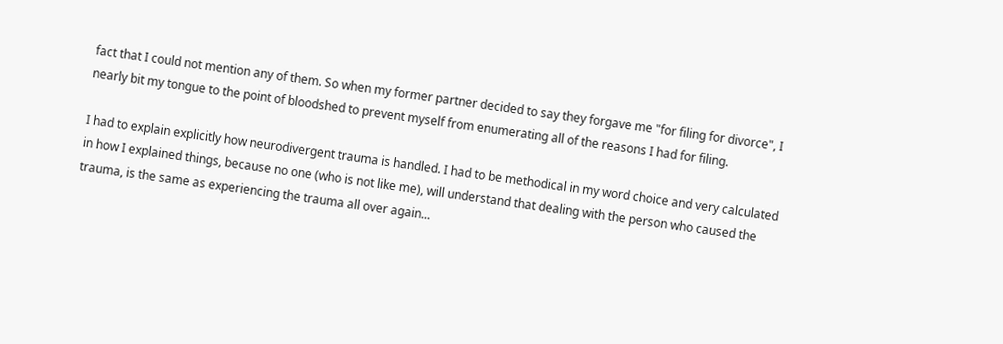fact that I could not mention any of them. So when my former partner decided to say they forgave me "for filing for divorce", I nearly bit my tongue to the point of bloodshed to prevent myself from enumerating all of the reasons I had for filing.

I had to explain explicitly how neurodivergent trauma is handled. I had to be methodical in my word choice and very calculated in how I explained things, because no one (who is not like me), will understand that dealing with the person who caused the trauma, is the same as experiencing the trauma all over again...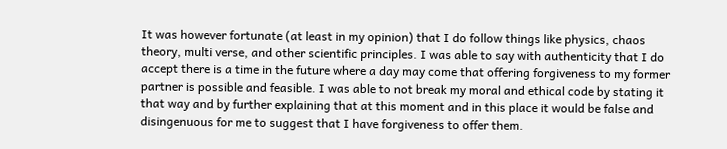It was however fortunate (at least in my opinion) that I do follow things like physics, chaos theory, multi verse, and other scientific principles. I was able to say with authenticity that I do accept there is a time in the future where a day may come that offering forgiveness to my former partner is possible and feasible. I was able to not break my moral and ethical code by stating it that way and by further explaining that at this moment and in this place it would be false and disingenuous for me to suggest that I have forgiveness to offer them.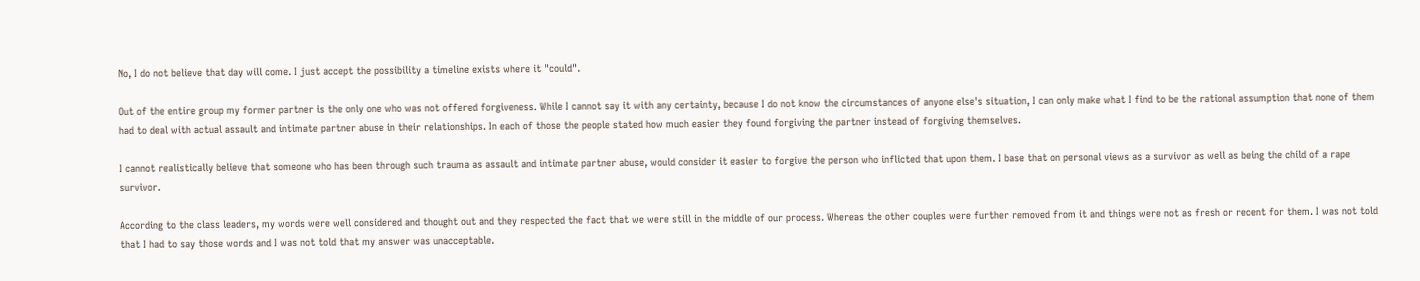No, I do not believe that day will come. I just accept the possibility a timeline exists where it "could".

Out of the entire group my former partner is the only one who was not offered forgiveness. While I cannot say it with any certainty, because I do not know the circumstances of anyone else's situation, I can only make what I find to be the rational assumption that none of them had to deal with actual assault and intimate partner abuse in their relationships. In each of those the people stated how much easier they found forgiving the partner instead of forgiving themselves.

I cannot realistically believe that someone who has been through such trauma as assault and intimate partner abuse, would consider it easier to forgive the person who inflicted that upon them. I base that on personal views as a survivor as well as being the child of a rape survivor.

According to the class leaders, my words were well considered and thought out and they respected the fact that we were still in the middle of our process. Whereas the other couples were further removed from it and things were not as fresh or recent for them. I was not told that I had to say those words and I was not told that my answer was unacceptable.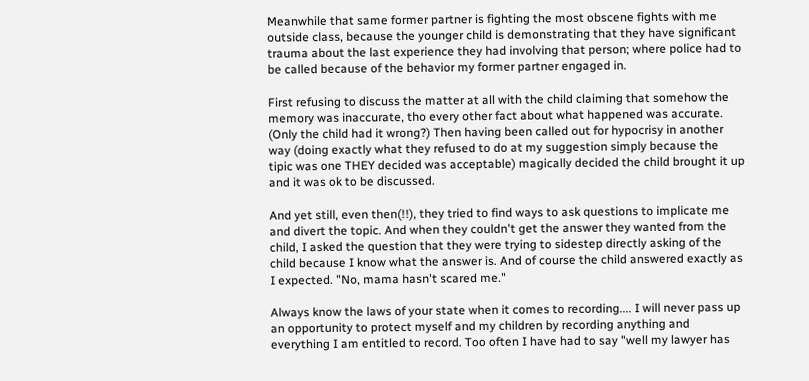Meanwhile that same former partner is fighting the most obscene fights with me outside class, because the younger child is demonstrating that they have significant trauma about the last experience they had involving that person; where police had to be called because of the behavior my former partner engaged in.

First refusing to discuss the matter at all with the child claiming that somehow the memory was inaccurate, tho every other fact about what happened was accurate. (Only the child had it wrong?) Then having been called out for hypocrisy in another way (doing exactly what they refused to do at my suggestion simply because the tipic was one THEY decided was acceptable) magically decided the child brought it up and it was ok to be discussed.

And yet still, even then(!!), they tried to find ways to ask questions to implicate me and divert the topic. And when they couldn't get the answer they wanted from the child, I asked the question that they were trying to sidestep directly asking of the child because I know what the answer is. And of course the child answered exactly as I expected. "No, mama hasn't scared me."

Always know the laws of your state when it comes to recording.... I will never pass up an opportunity to protect myself and my children by recording anything and everything I am entitled to record. Too often I have had to say "well my lawyer has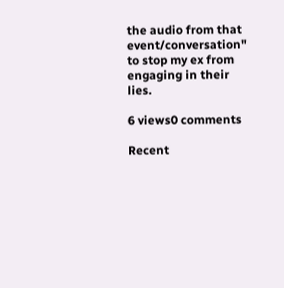the audio from that event/conversation" to stop my ex from engaging in their lies.

6 views0 comments

Recent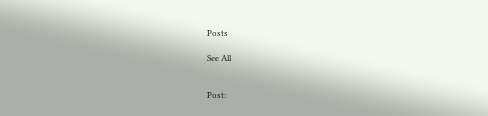Posts

See All


Post: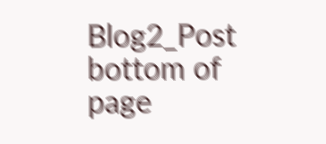Blog2_Post
bottom of page